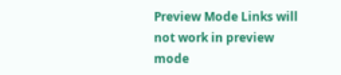Preview Mode Links will not work in preview mode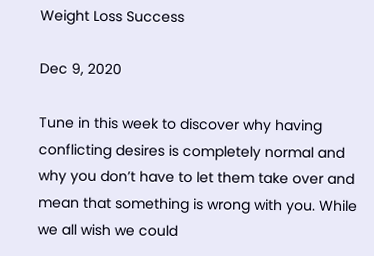Weight Loss Success

Dec 9, 2020

Tune in this week to discover why having conflicting desires is completely normal and why you don’t have to let them take over and mean that something is wrong with you. While we all wish we could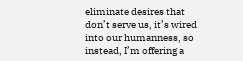eliminate desires that don’t serve us, it’s wired into our humanness, so instead, I’m offering a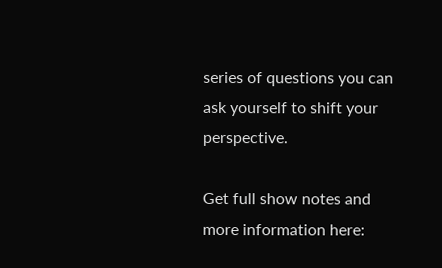series of questions you can ask yourself to shift your perspective.

Get full show notes and more information here: